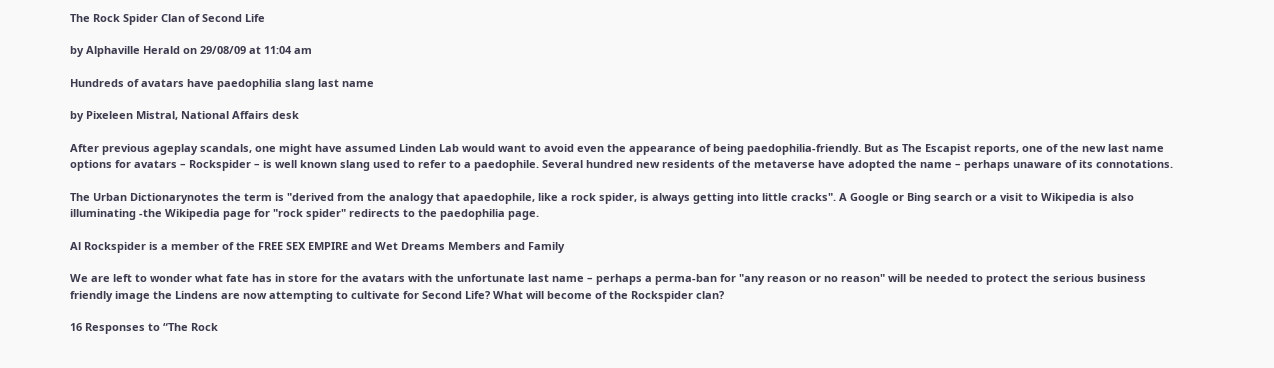The Rock Spider Clan of Second Life

by Alphaville Herald on 29/08/09 at 11:04 am

Hundreds of avatars have paedophilia slang last name

by Pixeleen Mistral, National Affairs desk

After previous ageplay scandals, one might have assumed Linden Lab would want to avoid even the appearance of being paedophilia-friendly. But as The Escapist reports, one of the new last name options for avatars – Rockspider – is well known slang used to refer to a paedophile. Several hundred new residents of the metaverse have adopted the name – perhaps unaware of its connotations.

The Urban Dictionarynotes the term is "derived from the analogy that apaedophile, like a rock spider, is always getting into little cracks". A Google or Bing search or a visit to Wikipedia is also illuminating -the Wikipedia page for "rock spider" redirects to the paedophilia page.

Al Rockspider is a member of the FREE SEX EMPIRE and Wet Dreams Members and Family

We are left to wonder what fate has in store for the avatars with the unfortunate last name – perhaps a perma-ban for "any reason or no reason" will be needed to protect the serious business friendly image the Lindens are now attempting to cultivate for Second Life? What will become of the Rockspider clan?

16 Responses to “The Rock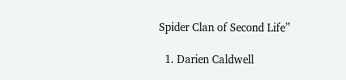Spider Clan of Second Life”

  1. Darien Caldwell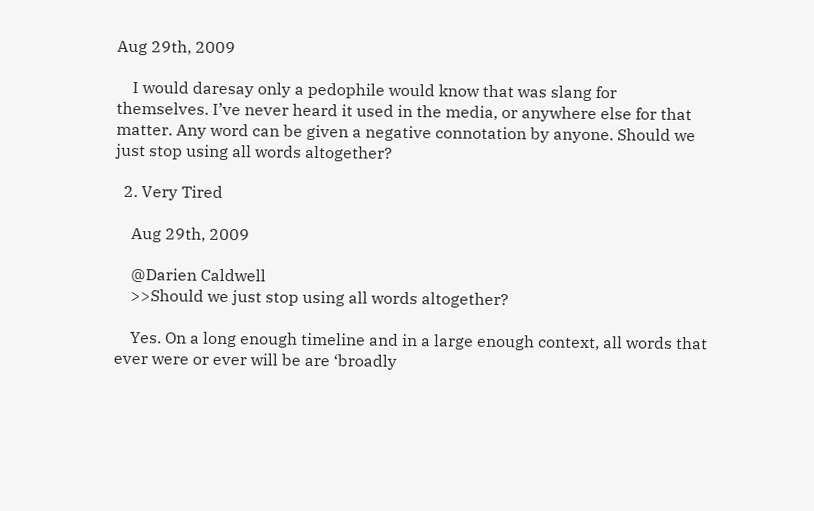Aug 29th, 2009

    I would daresay only a pedophile would know that was slang for themselves. I’ve never heard it used in the media, or anywhere else for that matter. Any word can be given a negative connotation by anyone. Should we just stop using all words altogether?

  2. Very Tired

    Aug 29th, 2009

    @Darien Caldwell
    >>Should we just stop using all words altogether?

    Yes. On a long enough timeline and in a large enough context, all words that ever were or ever will be are ‘broadly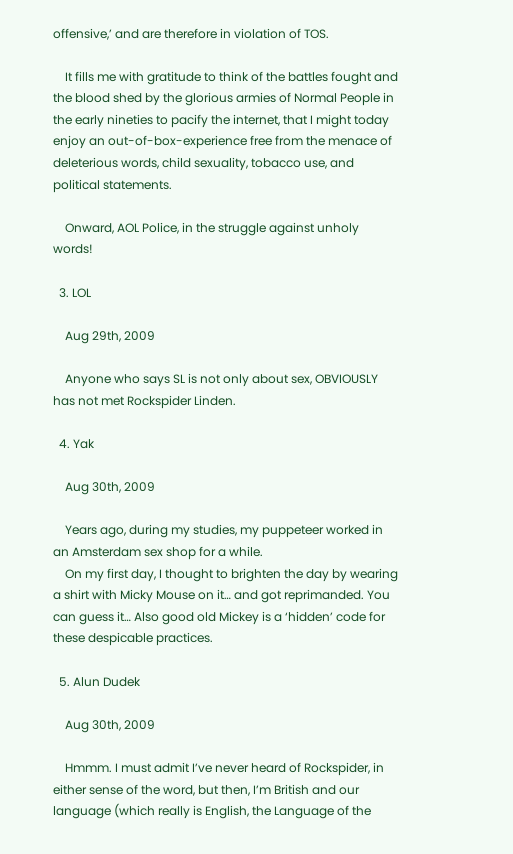offensive,’ and are therefore in violation of TOS.

    It fills me with gratitude to think of the battles fought and the blood shed by the glorious armies of Normal People in the early nineties to pacify the internet, that I might today enjoy an out-of-box-experience free from the menace of deleterious words, child sexuality, tobacco use, and political statements.

    Onward, AOL Police, in the struggle against unholy words!

  3. LOL

    Aug 29th, 2009

    Anyone who says SL is not only about sex, OBVIOUSLY has not met Rockspider Linden.

  4. Yak

    Aug 30th, 2009

    Years ago, during my studies, my puppeteer worked in an Amsterdam sex shop for a while.
    On my first day, I thought to brighten the day by wearing a shirt with Micky Mouse on it… and got reprimanded. You can guess it… Also good old Mickey is a ‘hidden’ code for these despicable practices.

  5. Alun Dudek

    Aug 30th, 2009

    Hmmm. I must admit I’ve never heard of Rockspider, in either sense of the word, but then, I’m British and our language (which really is English, the Language of the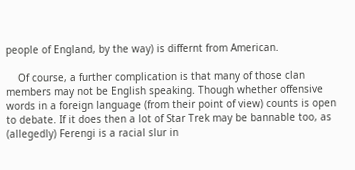people of England, by the way) is differnt from American.

    Of course, a further complication is that many of those clan members may not be English speaking. Though whether offensive words in a foreign language (from their point of view) counts is open to debate. If it does then a lot of Star Trek may be bannable too, as (allegedly) Ferengi is a racial slur in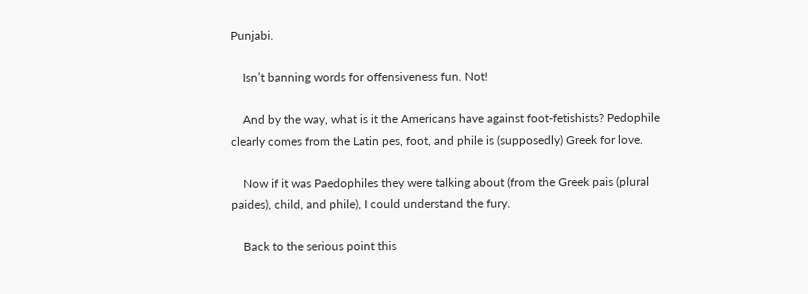Punjabi.

    Isn’t banning words for offensiveness fun. Not!

    And by the way, what is it the Americans have against foot-fetishists? Pedophile clearly comes from the Latin pes, foot, and phile is (supposedly) Greek for love.

    Now if it was Paedophiles they were talking about (from the Greek pais (plural paides), child, and phile), I could understand the fury.

    Back to the serious point this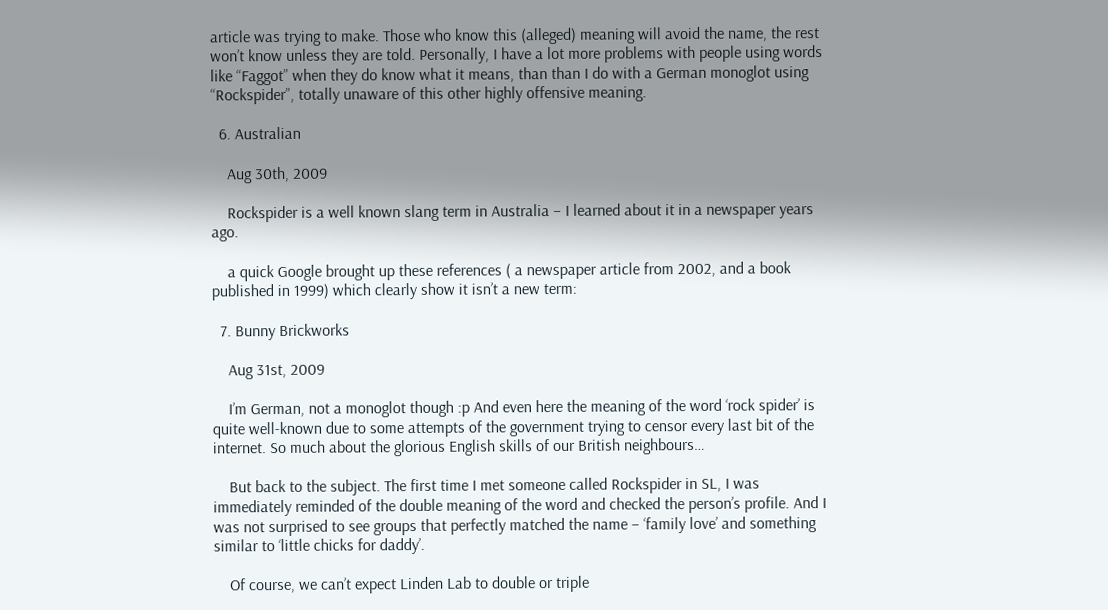article was trying to make. Those who know this (alleged) meaning will avoid the name, the rest won’t know unless they are told. Personally, I have a lot more problems with people using words like “Faggot” when they do know what it means, than than I do with a German monoglot using “Rockspider”, totally unaware of this other highly offensive meaning.

  6. Australian

    Aug 30th, 2009

    Rockspider is a well known slang term in Australia – I learned about it in a newspaper years ago.

    a quick Google brought up these references ( a newspaper article from 2002, and a book published in 1999) which clearly show it isn’t a new term:

  7. Bunny Brickworks

    Aug 31st, 2009

    I’m German, not a monoglot though :p And even here the meaning of the word ‘rock spider’ is quite well-known due to some attempts of the government trying to censor every last bit of the internet. So much about the glorious English skills of our British neighbours…

    But back to the subject. The first time I met someone called Rockspider in SL, I was immediately reminded of the double meaning of the word and checked the person’s profile. And I was not surprised to see groups that perfectly matched the name – ‘family love’ and something similar to ‘little chicks for daddy’.

    Of course, we can’t expect Linden Lab to double or triple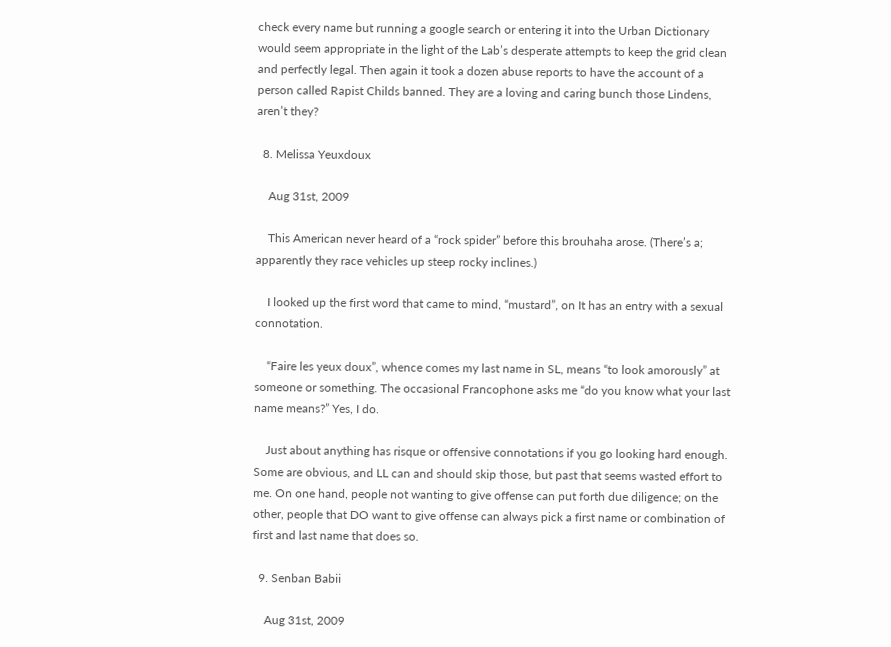check every name but running a google search or entering it into the Urban Dictionary would seem appropriate in the light of the Lab’s desperate attempts to keep the grid clean and perfectly legal. Then again it took a dozen abuse reports to have the account of a person called Rapist Childs banned. They are a loving and caring bunch those Lindens, aren’t they?

  8. Melissa Yeuxdoux

    Aug 31st, 2009

    This American never heard of a “rock spider” before this brouhaha arose. (There’s a; apparently they race vehicles up steep rocky inclines.)

    I looked up the first word that came to mind, “mustard”, on It has an entry with a sexual connotation.

    “Faire les yeux doux”, whence comes my last name in SL, means “to look amorously” at someone or something. The occasional Francophone asks me “do you know what your last name means?” Yes, I do.

    Just about anything has risque or offensive connotations if you go looking hard enough. Some are obvious, and LL can and should skip those, but past that seems wasted effort to me. On one hand, people not wanting to give offense can put forth due diligence; on the other, people that DO want to give offense can always pick a first name or combination of first and last name that does so.

  9. Senban Babii

    Aug 31st, 2009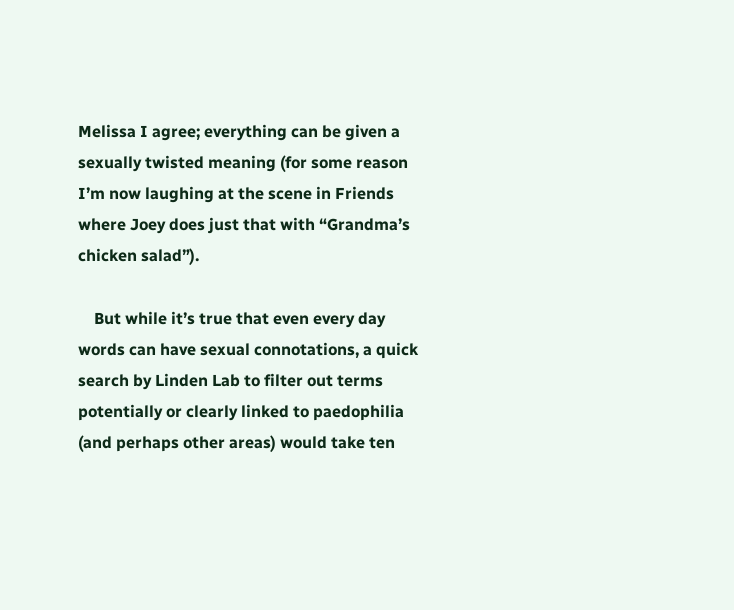Melissa I agree; everything can be given a sexually twisted meaning (for some reason I’m now laughing at the scene in Friends where Joey does just that with “Grandma’s chicken salad”).

    But while it’s true that even every day words can have sexual connotations, a quick search by Linden Lab to filter out terms potentially or clearly linked to paedophilia (and perhaps other areas) would take ten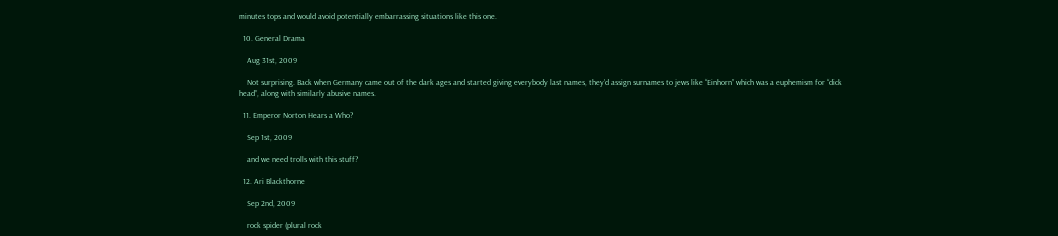minutes tops and would avoid potentially embarrassing situations like this one.

  10. General Drama

    Aug 31st, 2009

    Not surprising. Back when Germany came out of the dark ages and started giving everybody last names, they’d assign surnames to jews like “Einhorn” which was a euphemism for “dick head”, along with similarly abusive names.

  11. Emperor Norton Hears a Who?

    Sep 1st, 2009

    and we need trolls with this stuff?

  12. Ari Blackthorne

    Sep 2nd, 2009

    rock spider (plural rock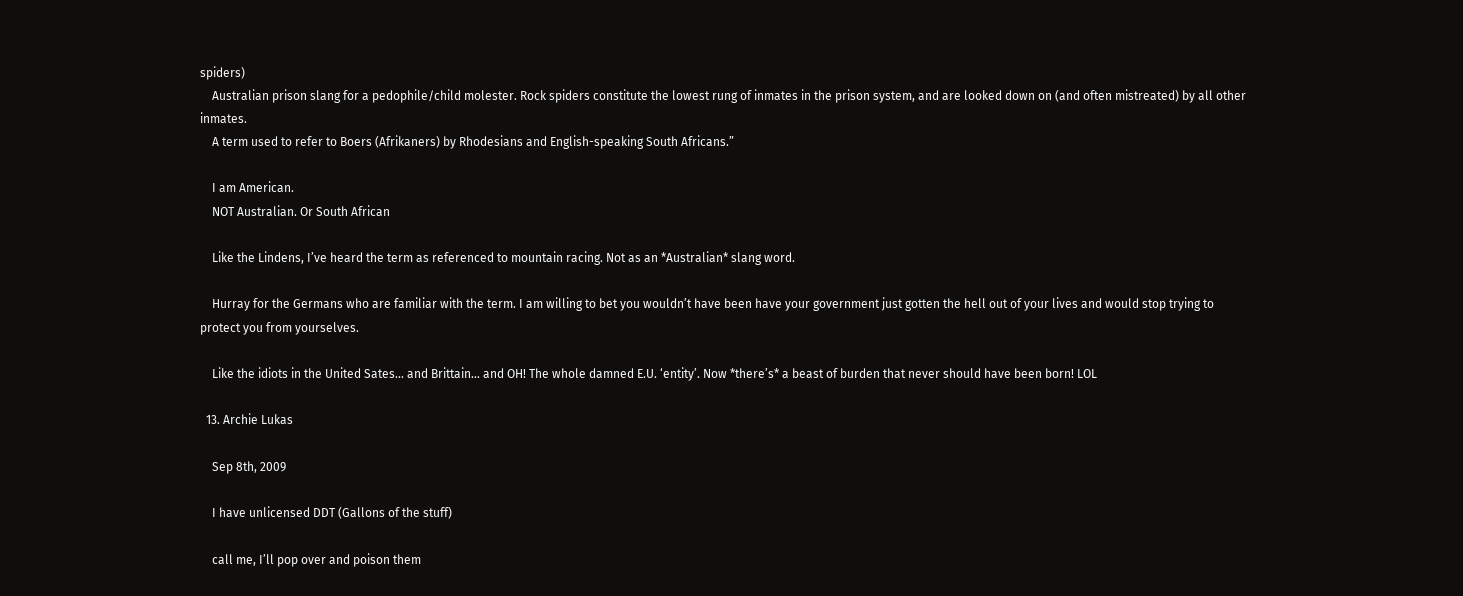spiders)
    Australian prison slang for a pedophile/child molester. Rock spiders constitute the lowest rung of inmates in the prison system, and are looked down on (and often mistreated) by all other inmates.
    A term used to refer to Boers (Afrikaners) by Rhodesians and English-speaking South Africans.”

    I am American.
    NOT Australian. Or South African

    Like the Lindens, I’ve heard the term as referenced to mountain racing. Not as an *Australian* slang word.

    Hurray for the Germans who are familiar with the term. I am willing to bet you wouldn’t have been have your government just gotten the hell out of your lives and would stop trying to protect you from yourselves.

    Like the idiots in the United Sates… and Brittain… and OH! The whole damned E.U. ‘entity’. Now *there’s* a beast of burden that never should have been born! LOL

  13. Archie Lukas

    Sep 8th, 2009

    I have unlicensed DDT (Gallons of the stuff)

    call me, I’ll pop over and poison them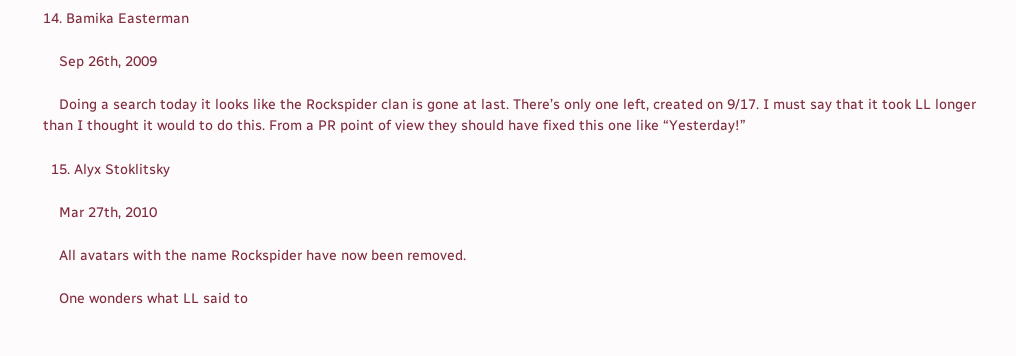14. Bamika Easterman

    Sep 26th, 2009

    Doing a search today it looks like the Rockspider clan is gone at last. There’s only one left, created on 9/17. I must say that it took LL longer than I thought it would to do this. From a PR point of view they should have fixed this one like “Yesterday!”

  15. Alyx Stoklitsky

    Mar 27th, 2010

    All avatars with the name Rockspider have now been removed.

    One wonders what LL said to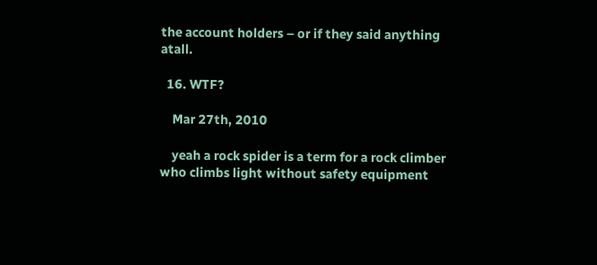the account holders – or if they said anything atall.

  16. WTF?

    Mar 27th, 2010

    yeah a rock spider is a term for a rock climber who climbs light without safety equipment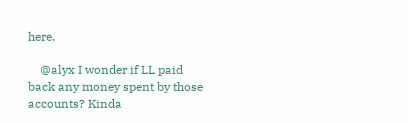here.

    @alyx I wonder if LL paid back any money spent by those accounts? Kinda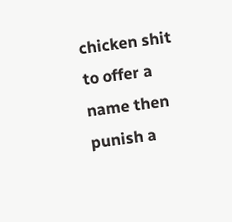chicken shit to offer a name then punish a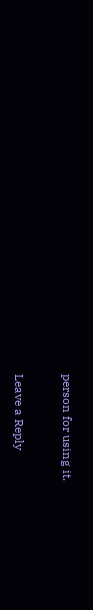person for using it.

Leave a Reply